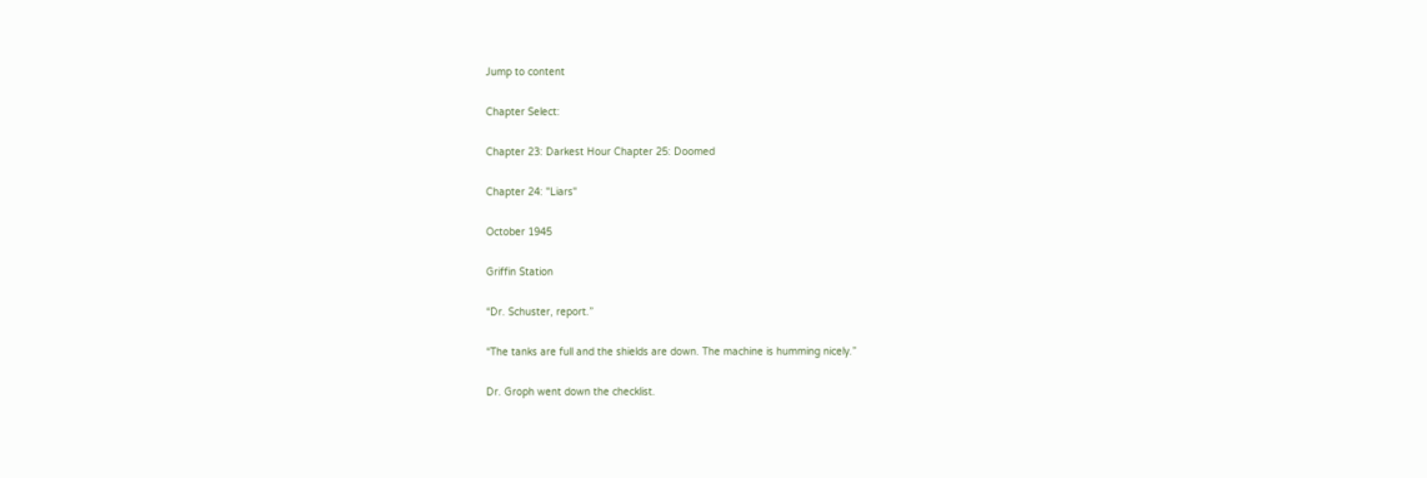Jump to content

Chapter Select:

Chapter 23: Darkest Hour Chapter 25: Doomed

Chapter 24: "Liars"

October 1945

Griffin Station

“Dr. Schuster, report.”

“The tanks are full and the shields are down. The machine is humming nicely.”

Dr. Groph went down the checklist.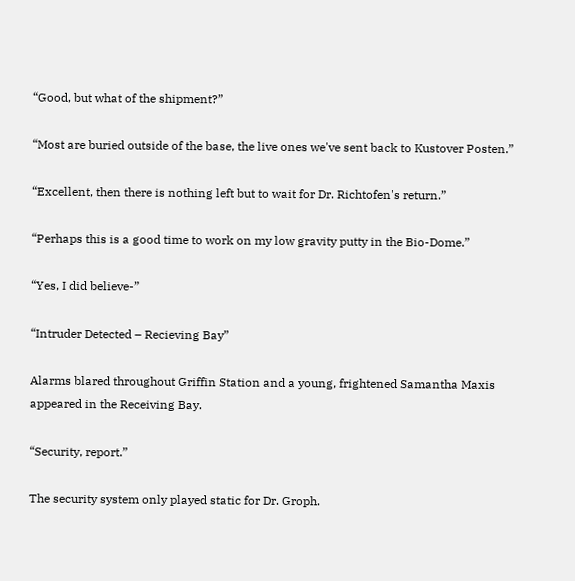“Good, but what of the shipment?”

“Most are buried outside of the base, the live ones we've sent back to Kustover Posten.”

“Excellent, then there is nothing left but to wait for Dr. Richtofen's return.”

“Perhaps this is a good time to work on my low gravity putty in the Bio-Dome.”

“Yes, I did believe-”

“Intruder Detected – Recieving Bay”

Alarms blared throughout Griffin Station and a young, frightened Samantha Maxis appeared in the Receiving Bay.

“Security, report.”

The security system only played static for Dr. Groph.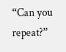“Can you repeat?”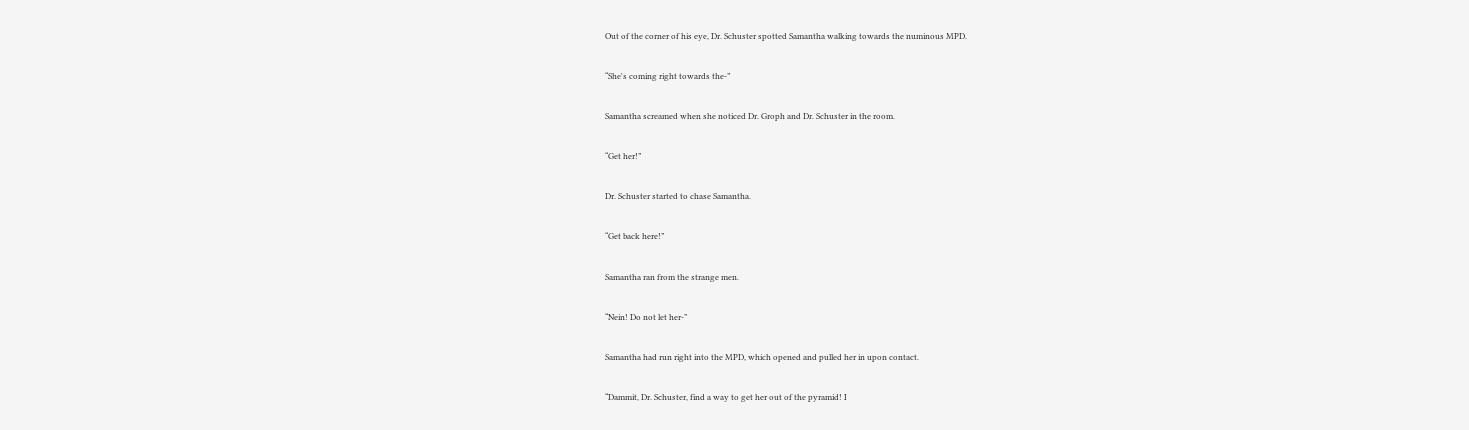Out of the corner of his eye, Dr. Schuster spotted Samantha walking towards the numinous MPD.

“She's coming right towards the-”

Samantha screamed when she noticed Dr. Groph and Dr. Schuster in the room.

“Get her!”

Dr. Schuster started to chase Samantha.

“Get back here!”

Samantha ran from the strange men.

“Nein! Do not let her-”

Samantha had run right into the MPD, which opened and pulled her in upon contact.

“Dammit, Dr. Schuster, find a way to get her out of the pyramid! I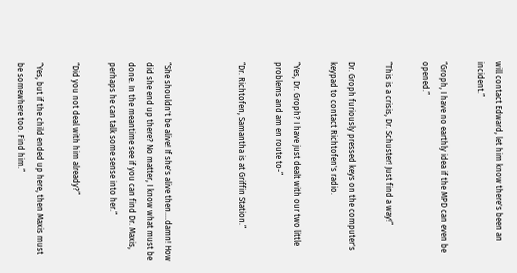will contact Edward, let him know there's been an incident.”

“Groph, I have no earthly idea if the MPD can even be opened.”

“This is a crisis, Dr. Schuster! Just find a way!”

Dr. Groph furiously pressed keys on the computer's keypad to contact Richtofen's radio.

“Yes, Dr. Groph? I have just dealt with our two little problems and am en route to-”

“Dr. Richtofen, Samantha is at Griffin Station.”



“She shouldn't be alive! If she's alive then....damn! How did she end up there? No matter, I know what must be done. In the meantime see if you can find Dr. Maxis, perhaps he can talk some sense into her.”

“Did you not deal with him already?”

“Yes, but if the child ended up here, then Maxis must be somewhere too. Find him.”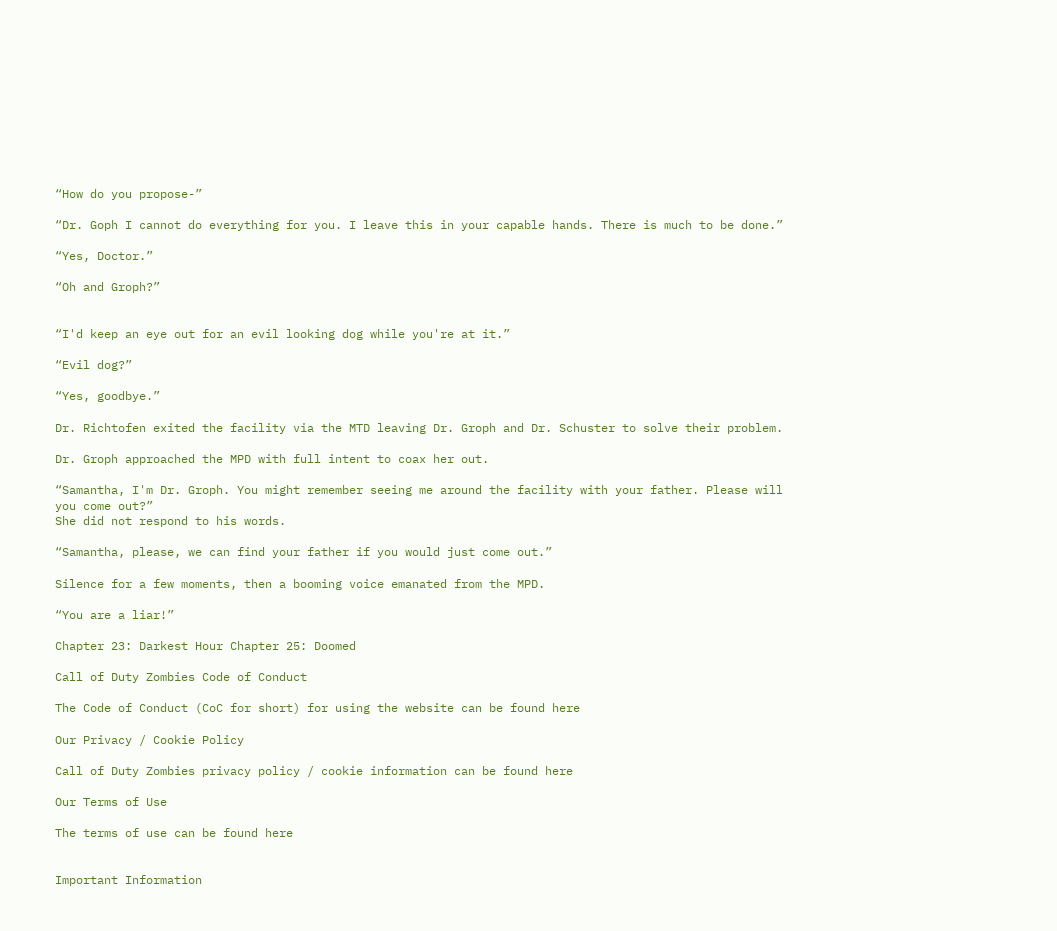“How do you propose-”

“Dr. Goph I cannot do everything for you. I leave this in your capable hands. There is much to be done.”

“Yes, Doctor.”

“Oh and Groph?”


“I'd keep an eye out for an evil looking dog while you're at it.”

“Evil dog?”

“Yes, goodbye.”

Dr. Richtofen exited the facility via the MTD leaving Dr. Groph and Dr. Schuster to solve their problem.

Dr. Groph approached the MPD with full intent to coax her out.

“Samantha, I'm Dr. Groph. You might remember seeing me around the facility with your father. Please will you come out?”
She did not respond to his words.

“Samantha, please, we can find your father if you would just come out.”

Silence for a few moments, then a booming voice emanated from the MPD.

“You are a liar!”

Chapter 23: Darkest Hour Chapter 25: Doomed

Call of Duty Zombies Code of Conduct

The Code of Conduct (CoC for short) for using the website can be found here

Our Privacy / Cookie Policy

Call of Duty Zombies privacy policy / cookie information can be found here

Our Terms of Use

The terms of use can be found here


Important Information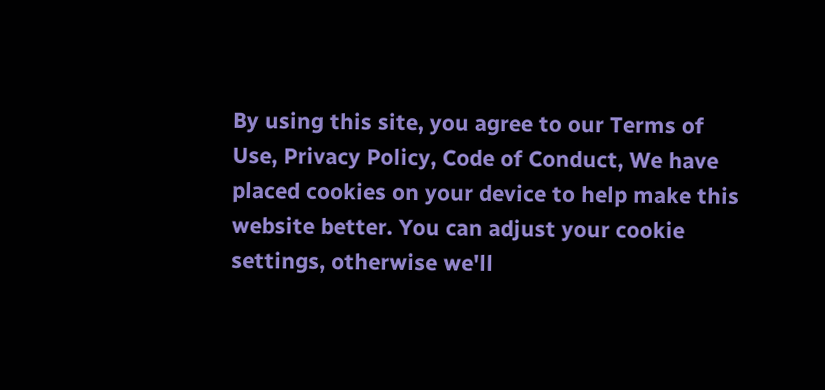By using this site, you agree to our Terms of Use, Privacy Policy, Code of Conduct, We have placed cookies on your device to help make this website better. You can adjust your cookie settings, otherwise we'll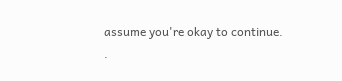assume you're okay to continue. .